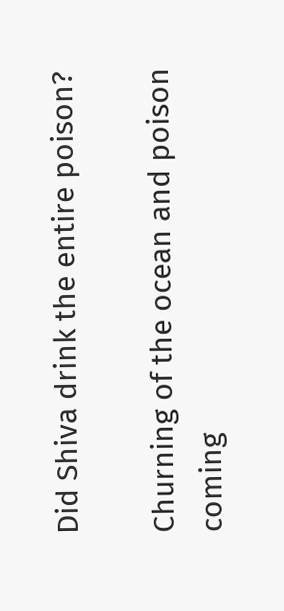Did Shiva drink the entire poison?

Churning of the ocean and poison coming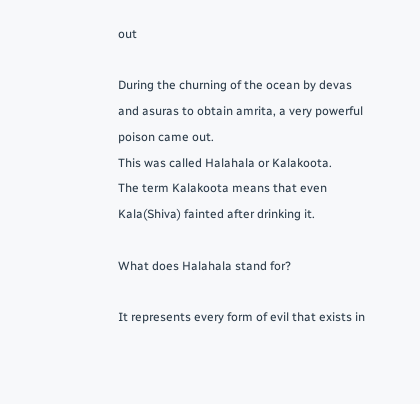out

During the churning of the ocean by devas and asuras to obtain amrita, a very powerful poison came out.
This was called Halahala or Kalakoota.
The term Kalakoota means that even Kala(Shiva) fainted after drinking it.

What does Halahala stand for?

It represents every form of evil that exists in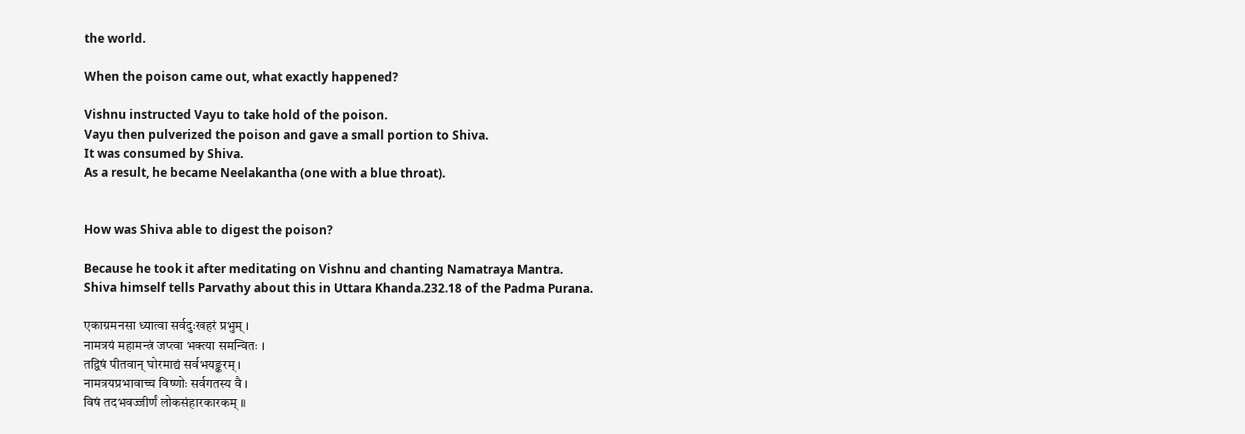the world.

When the poison came out, what exactly happened?

Vishnu instructed Vayu to take hold of the poison.
Vayu then pulverized the poison and gave a small portion to Shiva.
It was consumed by Shiva.
As a result, he became Neelakantha (one with a blue throat).


How was Shiva able to digest the poison?

Because he took it after meditating on Vishnu and chanting Namatraya Mantra.
Shiva himself tells Parvathy about this in Uttara Khanda.232.18 of the Padma Purana.

एकाग्रमनसा ध्यात्वा सर्वदुःखहरं प्रभुम् ।
नामत्रयं महामन्त्रं जप्त्वा भक्त्या समन्वितः ।
तद्विषं पीतवान् घोरमाद्यं सर्वभयङ्करम् ।
नामत्रयप्रभावाच्च विष्णोः सर्वगतस्य वै ।
विषं तदभवज्जीर्णं लोकसंहारकारकम् ॥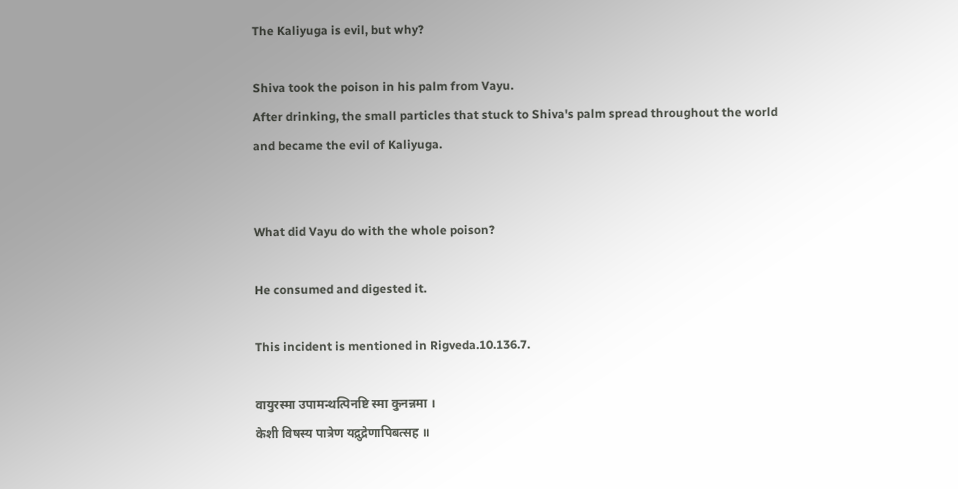The Kaliyuga is evil, but why?

Shiva took the poison in his palm from Vayu.
After drinking, the small particles that stuck to Shiva's palm spread throughout the world and became the evil of Kaliyuga.


What did Vayu do with the whole poison?

He consumed and digested it.

This incident is mentioned in Rigveda.10.136.7.

वायुरस्मा उपामन्थत्पिनष्टि स्मा कुनन्नमा ।
केशी विषस्य पात्रेण यद्रुद्रेणापिबत्सह ॥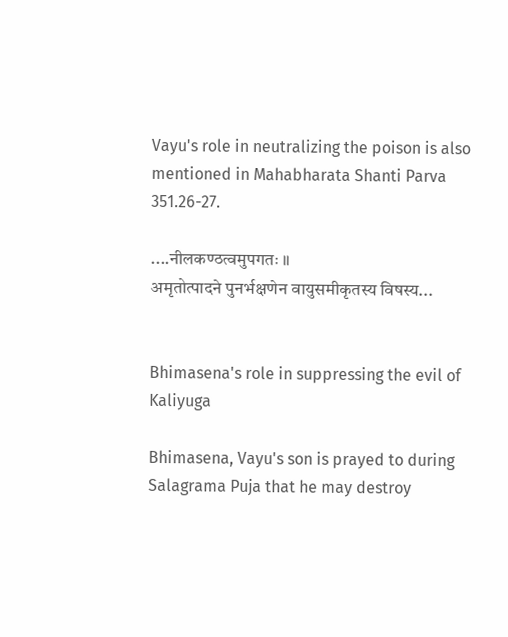Vayu's role in neutralizing the poison is also mentioned in Mahabharata Shanti Parva 351.26-27.

....नीलकण्ठत्वमुपगतः ॥
अमृतोत्पादने पुनर्भक्षणेन वायुसमीकृतस्य विषस्य...


Bhimasena's role in suppressing the evil of Kaliyuga

Bhimasena, Vayu's son is prayed to during Salagrama Puja that he may destroy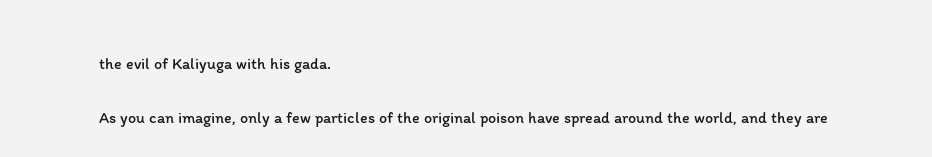the evil of Kaliyuga with his gada.

As you can imagine, only a few particles of the original poison have spread around the world, and they are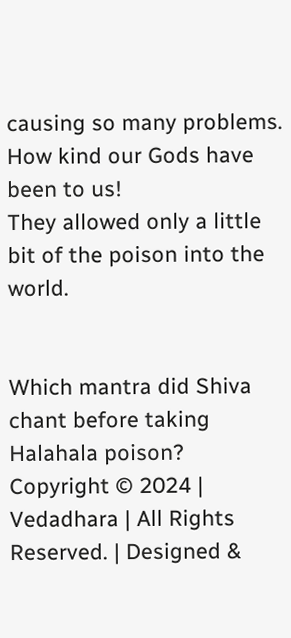causing so many problems.
How kind our Gods have been to us!
They allowed only a little bit of the poison into the world.


Which mantra did Shiva chant before taking Halahala poison?
Copyright © 2024 | Vedadhara | All Rights Reserved. | Designed &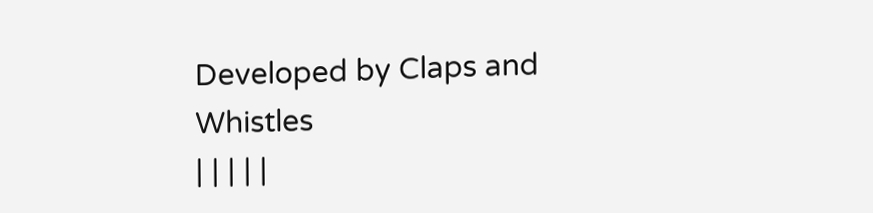Developed by Claps and Whistles
| | | | |